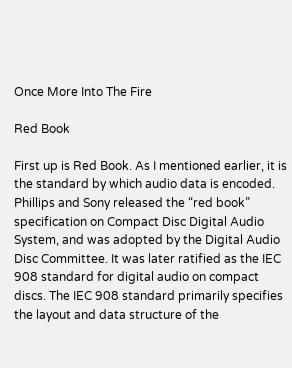Once More Into The Fire

Red Book

First up is Red Book. As I mentioned earlier, it is the standard by which audio data is encoded. Phillips and Sony released the “red book” specification on Compact Disc Digital Audio System, and was adopted by the Digital Audio Disc Committee. It was later ratified as the IEC 908 standard for digital audio on compact discs. The IEC 908 standard primarily specifies the layout and data structure of the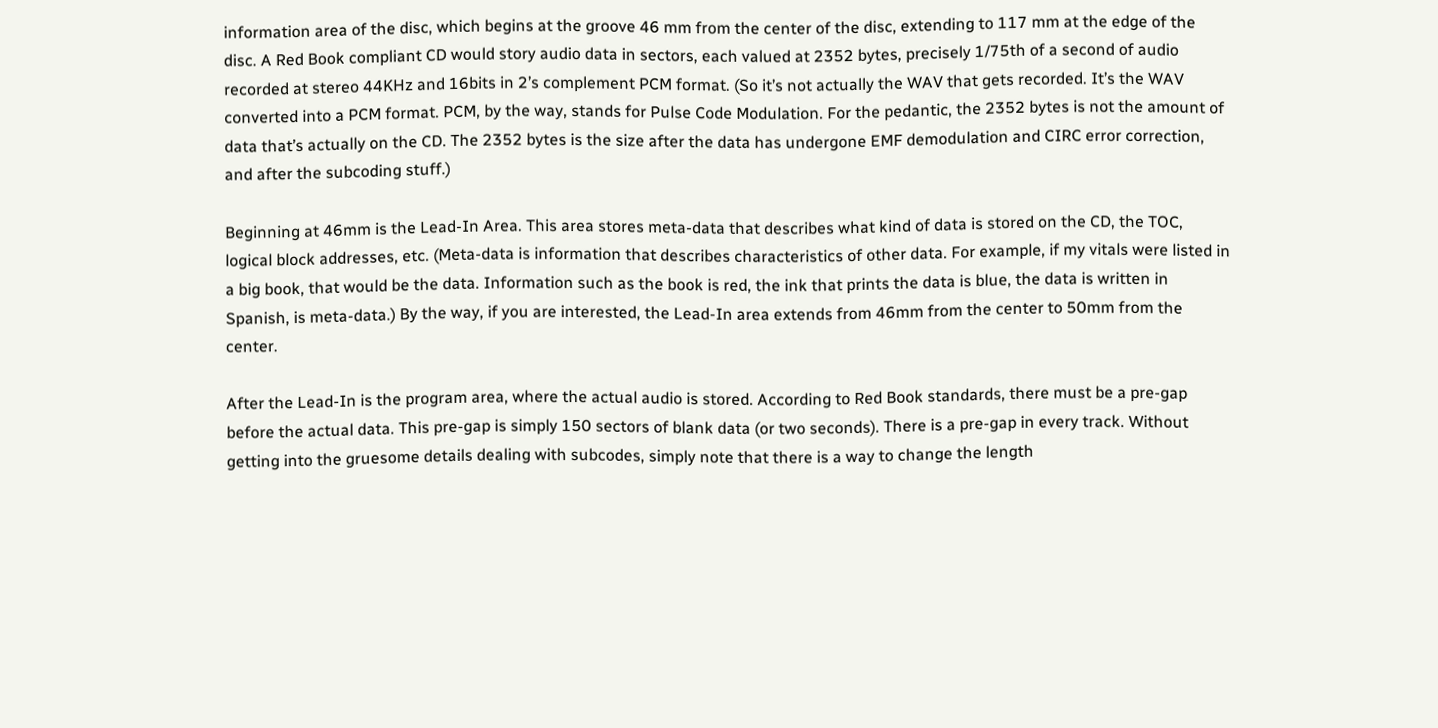information area of the disc, which begins at the groove 46 mm from the center of the disc, extending to 117 mm at the edge of the disc. A Red Book compliant CD would story audio data in sectors, each valued at 2352 bytes, precisely 1/75th of a second of audio recorded at stereo 44KHz and 16bits in 2’s complement PCM format. (So it’s not actually the WAV that gets recorded. It’s the WAV converted into a PCM format. PCM, by the way, stands for Pulse Code Modulation. For the pedantic, the 2352 bytes is not the amount of data that’s actually on the CD. The 2352 bytes is the size after the data has undergone EMF demodulation and CIRC error correction, and after the subcoding stuff.)

Beginning at 46mm is the Lead-In Area. This area stores meta-data that describes what kind of data is stored on the CD, the TOC, logical block addresses, etc. (Meta-data is information that describes characteristics of other data. For example, if my vitals were listed in a big book, that would be the data. Information such as the book is red, the ink that prints the data is blue, the data is written in Spanish, is meta-data.) By the way, if you are interested, the Lead-In area extends from 46mm from the center to 50mm from the center.

After the Lead-In is the program area, where the actual audio is stored. According to Red Book standards, there must be a pre-gap before the actual data. This pre-gap is simply 150 sectors of blank data (or two seconds). There is a pre-gap in every track. Without getting into the gruesome details dealing with subcodes, simply note that there is a way to change the length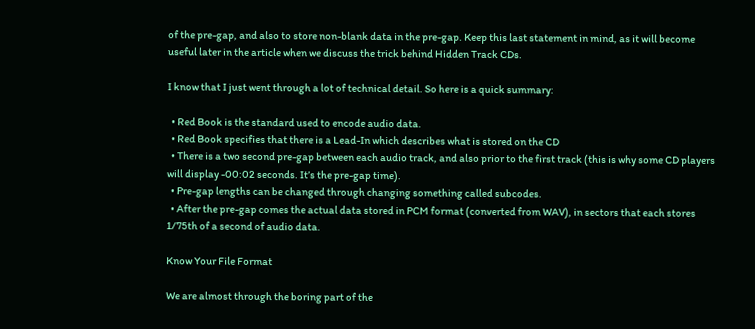of the pre-gap, and also to store non-blank data in the pre-gap. Keep this last statement in mind, as it will become useful later in the article when we discuss the trick behind Hidden Track CDs.

I know that I just went through a lot of technical detail. So here is a quick summary:

  • Red Book is the standard used to encode audio data.
  • Red Book specifies that there is a Lead-In which describes what is stored on the CD
  • There is a two second pre-gap between each audio track, and also prior to the first track (this is why some CD players will display -00:02 seconds. It’s the pre-gap time).
  • Pre-gap lengths can be changed through changing something called subcodes.
  • After the pre-gap comes the actual data stored in PCM format (converted from WAV), in sectors that each stores 1/75th of a second of audio data.

Know Your File Format

We are almost through the boring part of the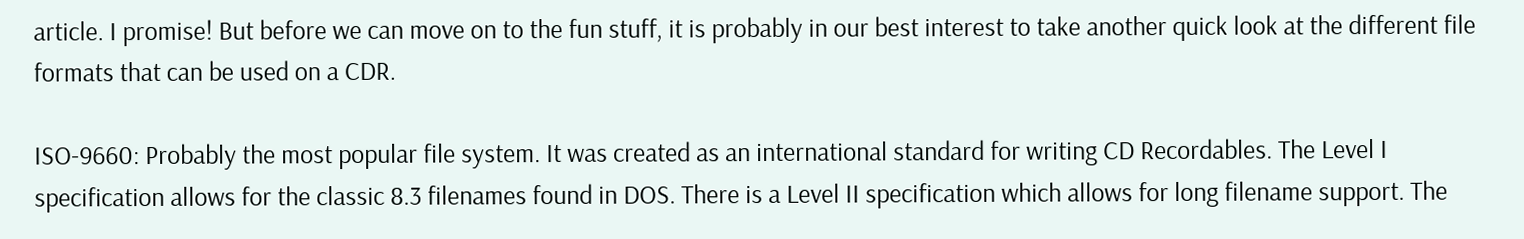article. I promise! But before we can move on to the fun stuff, it is probably in our best interest to take another quick look at the different file formats that can be used on a CDR.

ISO-9660: Probably the most popular file system. It was created as an international standard for writing CD Recordables. The Level I specification allows for the classic 8.3 filenames found in DOS. There is a Level II specification which allows for long filename support. The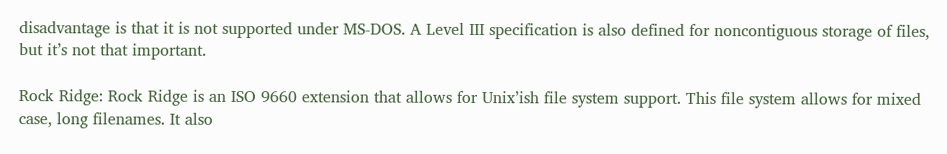disadvantage is that it is not supported under MS-DOS. A Level III specification is also defined for noncontiguous storage of files, but it’s not that important.

Rock Ridge: Rock Ridge is an ISO 9660 extension that allows for Unix’ish file system support. This file system allows for mixed case, long filenames. It also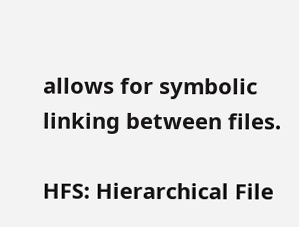allows for symbolic linking between files.

HFS: Hierarchical File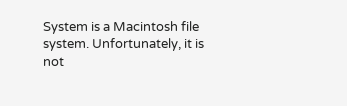System is a Macintosh file system. Unfortunately, it is not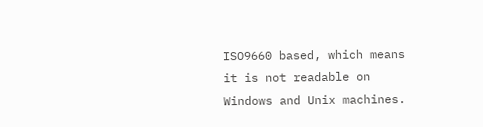ISO9660 based, which means it is not readable on Windows and Unix machines.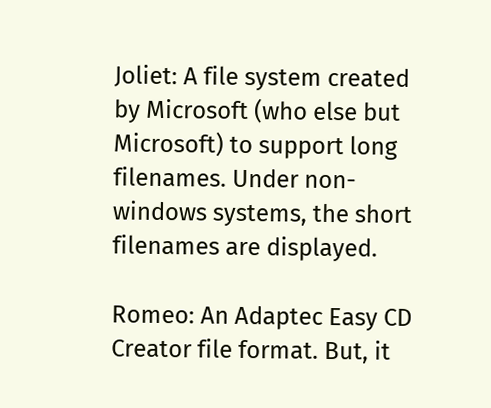Joliet: A file system created by Microsoft (who else but Microsoft) to support long filenames. Under non-windows systems, the short filenames are displayed.

Romeo: An Adaptec Easy CD Creator file format. But, it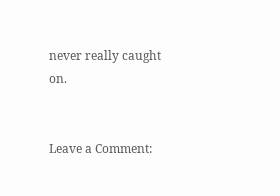never really caught on.


Leave a Comment: